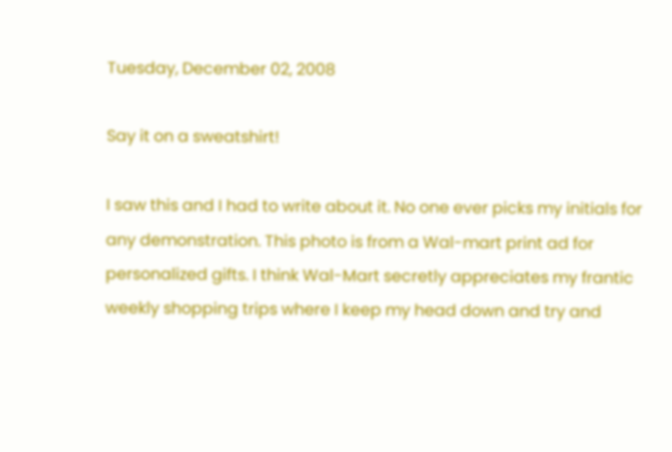Tuesday, December 02, 2008

Say it on a sweatshirt!

I saw this and I had to write about it. No one ever picks my initials for any demonstration. This photo is from a Wal-mart print ad for personalized gifts. I think Wal-Mart secretly appreciates my frantic weekly shopping trips where I keep my head down and try and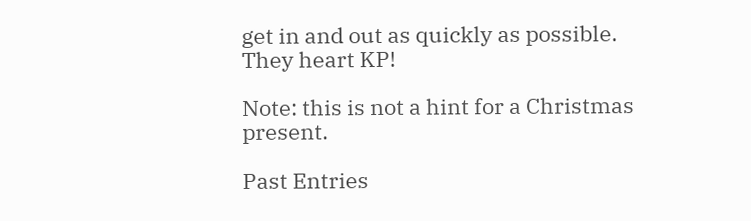get in and out as quickly as possible. They heart KP!

Note: this is not a hint for a Christmas present.

Past Entries